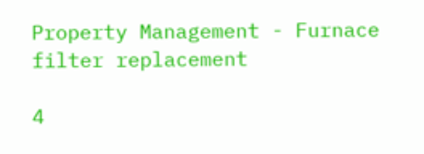Property Management - Furnace filter replacement

4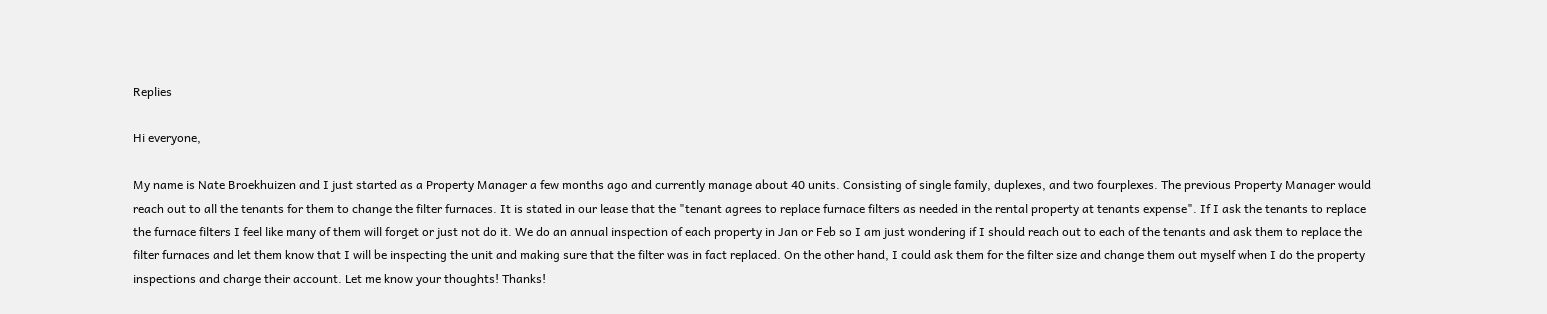Replies

Hi everyone,

My name is Nate Broekhuizen and I just started as a Property Manager a few months ago and currently manage about 40 units. Consisting of single family, duplexes, and two fourplexes. The previous Property Manager would reach out to all the tenants for them to change the filter furnaces. It is stated in our lease that the "tenant agrees to replace furnace filters as needed in the rental property at tenants expense". If I ask the tenants to replace the furnace filters I feel like many of them will forget or just not do it. We do an annual inspection of each property in Jan or Feb so I am just wondering if I should reach out to each of the tenants and ask them to replace the filter furnaces and let them know that I will be inspecting the unit and making sure that the filter was in fact replaced. On the other hand, I could ask them for the filter size and change them out myself when I do the property inspections and charge their account. Let me know your thoughts! Thanks!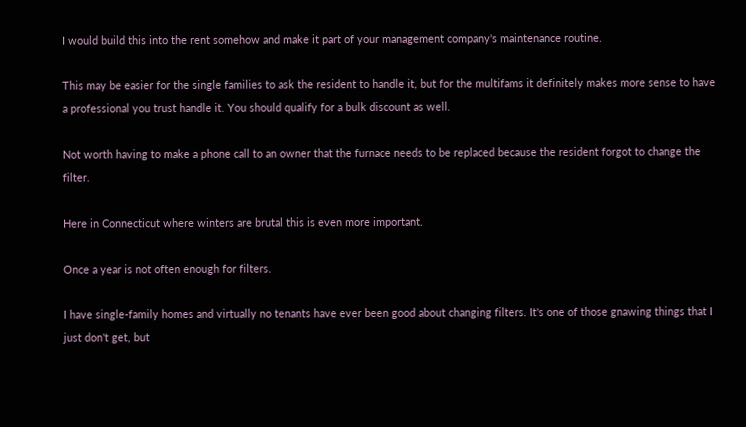I would build this into the rent somehow and make it part of your management company's maintenance routine.

This may be easier for the single families to ask the resident to handle it, but for the multifams it definitely makes more sense to have a professional you trust handle it. You should qualify for a bulk discount as well.

Not worth having to make a phone call to an owner that the furnace needs to be replaced because the resident forgot to change the filter.

Here in Connecticut where winters are brutal this is even more important.

Once a year is not often enough for filters.

I have single-family homes and virtually no tenants have ever been good about changing filters. It's one of those gnawing things that I just don't get, but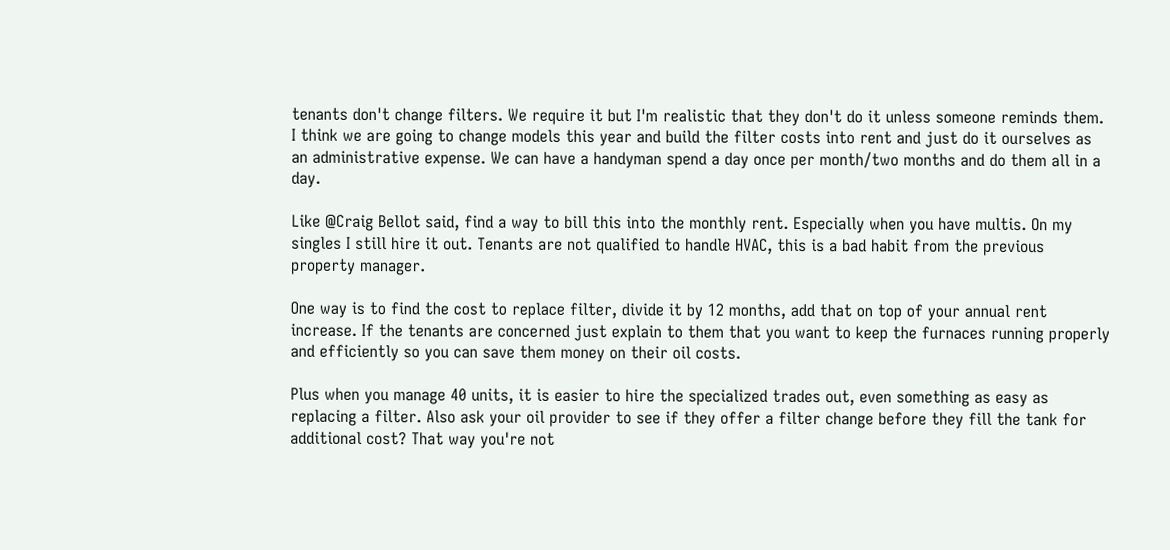tenants don't change filters. We require it but I'm realistic that they don't do it unless someone reminds them. I think we are going to change models this year and build the filter costs into rent and just do it ourselves as an administrative expense. We can have a handyman spend a day once per month/two months and do them all in a day.

Like @Craig Bellot said, find a way to bill this into the monthly rent. Especially when you have multis. On my singles I still hire it out. Tenants are not qualified to handle HVAC, this is a bad habit from the previous property manager.

One way is to find the cost to replace filter, divide it by 12 months, add that on top of your annual rent increase. If the tenants are concerned just explain to them that you want to keep the furnaces running properly and efficiently so you can save them money on their oil costs.

Plus when you manage 40 units, it is easier to hire the specialized trades out, even something as easy as replacing a filter. Also ask your oil provider to see if they offer a filter change before they fill the tank for additional cost? That way you're not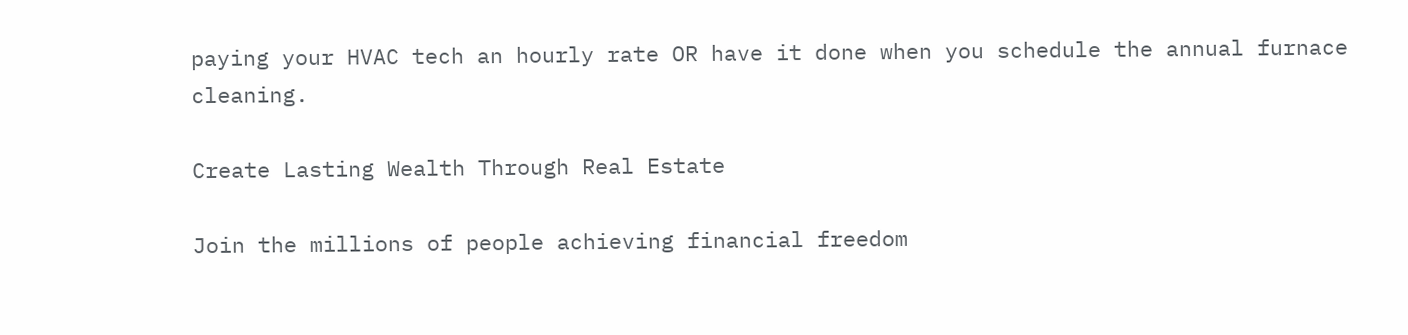paying your HVAC tech an hourly rate OR have it done when you schedule the annual furnace cleaning.

Create Lasting Wealth Through Real Estate

Join the millions of people achieving financial freedom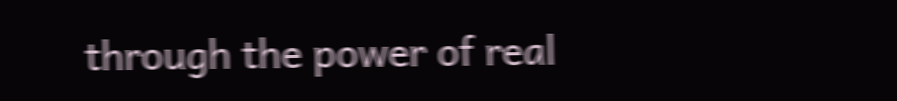through the power of real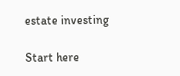estate investing

Start here